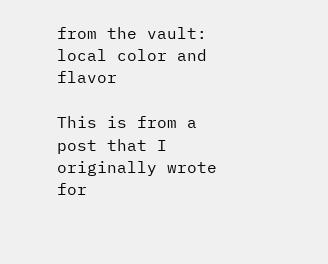from the vault: local color and flavor

This is from a post that I originally wrote for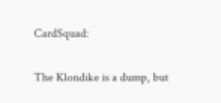CardSquad:

The Klondike is a dump, but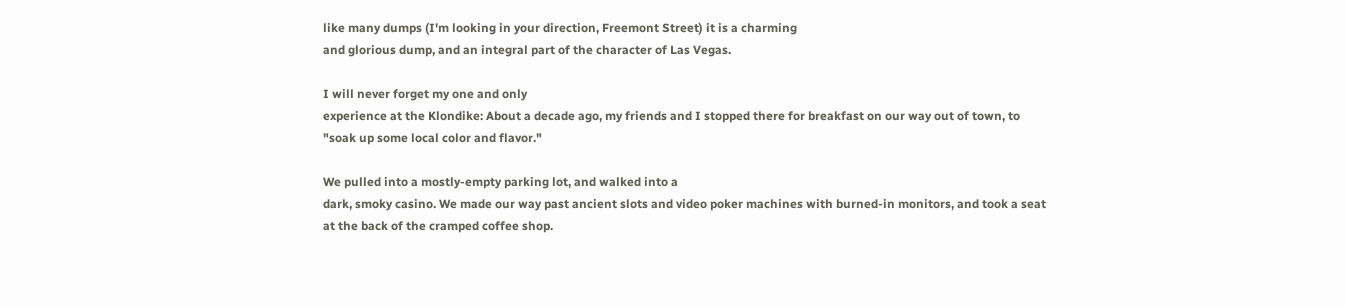like many dumps (I'm looking in your direction, Freemont Street) it is a charming
and glorious dump, and an integral part of the character of Las Vegas.

I will never forget my one and only
experience at the Klondike: About a decade ago, my friends and I stopped there for breakfast on our way out of town, to
"soak up some local color and flavor."

We pulled into a mostly-empty parking lot, and walked into a
dark, smoky casino. We made our way past ancient slots and video poker machines with burned-in monitors, and took a seat
at the back of the cramped coffee shop.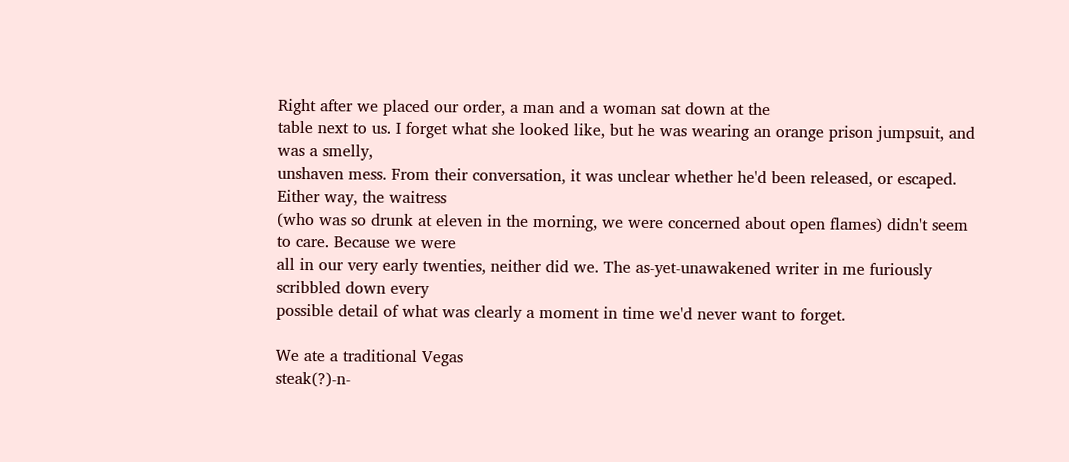Right after we placed our order, a man and a woman sat down at the
table next to us. I forget what she looked like, but he was wearing an orange prison jumpsuit, and was a smelly,
unshaven mess. From their conversation, it was unclear whether he'd been released, or escaped. Either way, the waitress
(who was so drunk at eleven in the morning, we were concerned about open flames) didn't seem to care. Because we were
all in our very early twenties, neither did we. The as-yet-unawakened writer in me furiously scribbled down every
possible detail of what was clearly a moment in time we'd never want to forget.

We ate a traditional Vegas
steak(?)-n-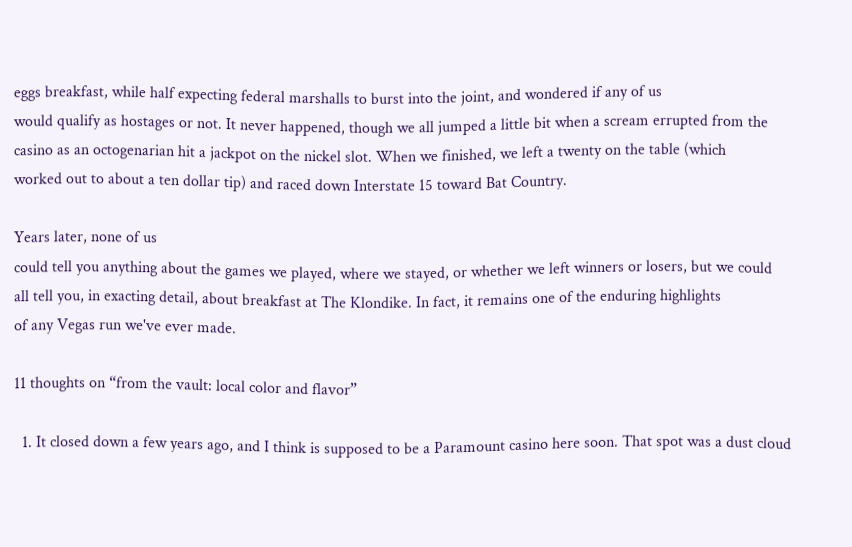eggs breakfast, while half expecting federal marshalls to burst into the joint, and wondered if any of us
would qualify as hostages or not. It never happened, though we all jumped a little bit when a scream errupted from the
casino as an octogenarian hit a jackpot on the nickel slot. When we finished, we left a twenty on the table (which
worked out to about a ten dollar tip) and raced down Interstate 15 toward Bat Country.

Years later, none of us
could tell you anything about the games we played, where we stayed, or whether we left winners or losers, but we could
all tell you, in exacting detail, about breakfast at The Klondike. In fact, it remains one of the enduring highlights
of any Vegas run we've ever made.

11 thoughts on “from the vault: local color and flavor”

  1. It closed down a few years ago, and I think is supposed to be a Paramount casino here soon. That spot was a dust cloud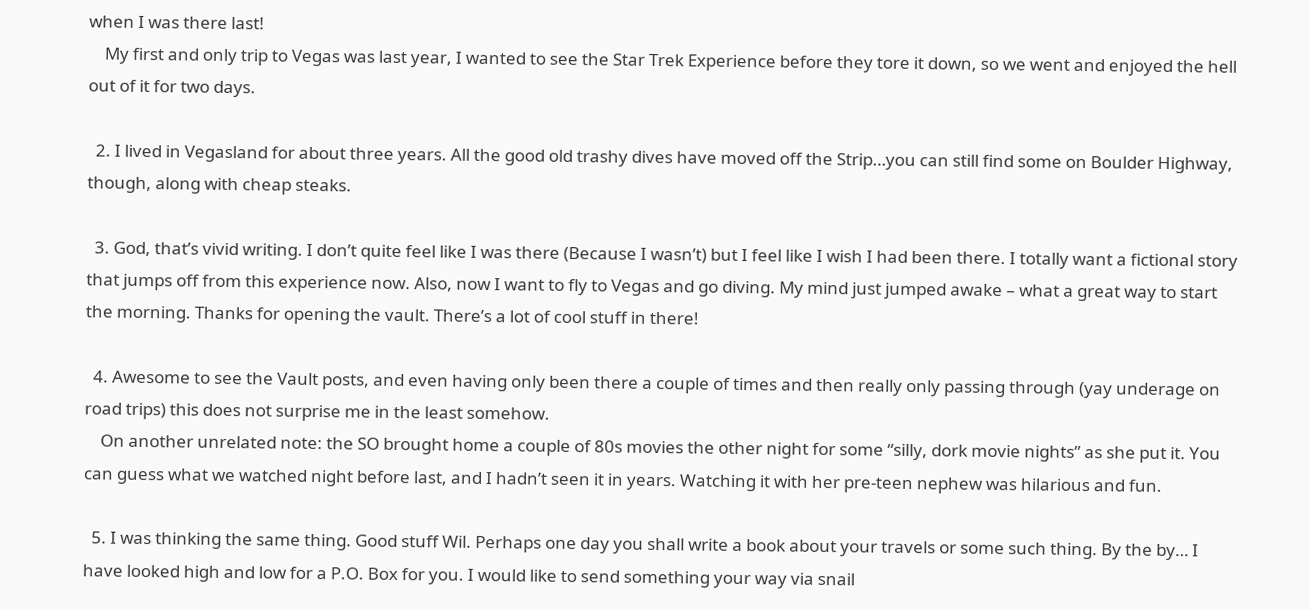when I was there last!
    My first and only trip to Vegas was last year, I wanted to see the Star Trek Experience before they tore it down, so we went and enjoyed the hell out of it for two days.

  2. I lived in Vegasland for about three years. All the good old trashy dives have moved off the Strip…you can still find some on Boulder Highway, though, along with cheap steaks.

  3. God, that’s vivid writing. I don’t quite feel like I was there (Because I wasn’t) but I feel like I wish I had been there. I totally want a fictional story that jumps off from this experience now. Also, now I want to fly to Vegas and go diving. My mind just jumped awake – what a great way to start the morning. Thanks for opening the vault. There’s a lot of cool stuff in there!

  4. Awesome to see the Vault posts, and even having only been there a couple of times and then really only passing through (yay underage on road trips) this does not surprise me in the least somehow.
    On another unrelated note: the SO brought home a couple of 80s movies the other night for some “silly, dork movie nights” as she put it. You can guess what we watched night before last, and I hadn’t seen it in years. Watching it with her pre-teen nephew was hilarious and fun.

  5. I was thinking the same thing. Good stuff Wil. Perhaps one day you shall write a book about your travels or some such thing. By the by… I have looked high and low for a P.O. Box for you. I would like to send something your way via snail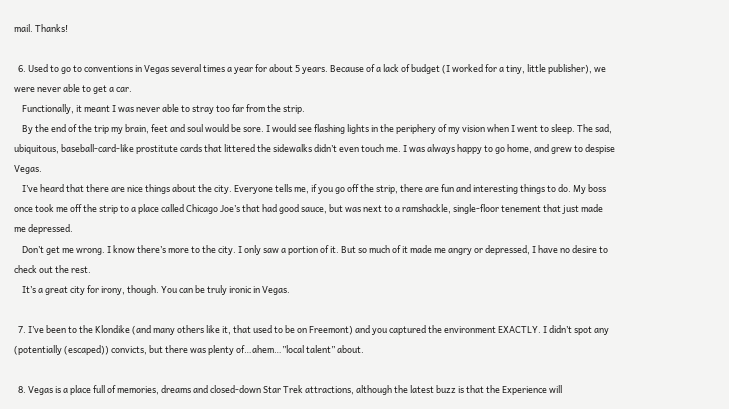mail. Thanks!

  6. Used to go to conventions in Vegas several times a year for about 5 years. Because of a lack of budget (I worked for a tiny, little publisher), we were never able to get a car.
    Functionally, it meant I was never able to stray too far from the strip.
    By the end of the trip my brain, feet and soul would be sore. I would see flashing lights in the periphery of my vision when I went to sleep. The sad, ubiquitous, baseball-card-like prostitute cards that littered the sidewalks didn’t even touch me. I was always happy to go home, and grew to despise Vegas.
    I’ve heard that there are nice things about the city. Everyone tells me, if you go off the strip, there are fun and interesting things to do. My boss once took me off the strip to a place called Chicago Joe’s that had good sauce, but was next to a ramshackle, single-floor tenement that just made me depressed.
    Don’t get me wrong. I know there’s more to the city. I only saw a portion of it. But so much of it made me angry or depressed, I have no desire to check out the rest.
    It’s a great city for irony, though. You can be truly ironic in Vegas.

  7. I’ve been to the Klondike (and many others like it, that used to be on Freemont) and you captured the environment EXACTLY. I didn’t spot any (potentially (escaped)) convicts, but there was plenty of…ahem…”local talent” about.

  8. Vegas is a place full of memories, dreams and closed-down Star Trek attractions, although the latest buzz is that the Experience will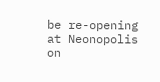be re-opening at Neonopolis on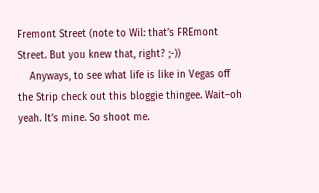Fremont Street (note to Wil: that’s FREmont Street. But you knew that, right? ;-))
    Anyways, to see what life is like in Vegas off the Strip check out this bloggie thingee. Wait–oh yeah. It’s mine. So shoot me.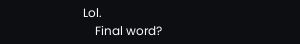Lol.
    Final word?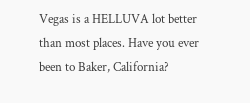Vegas is a HELLUVA lot better than most places. Have you ever been to Baker, California?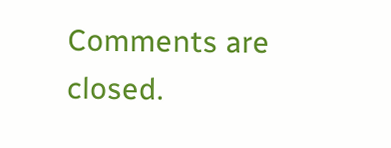Comments are closed.